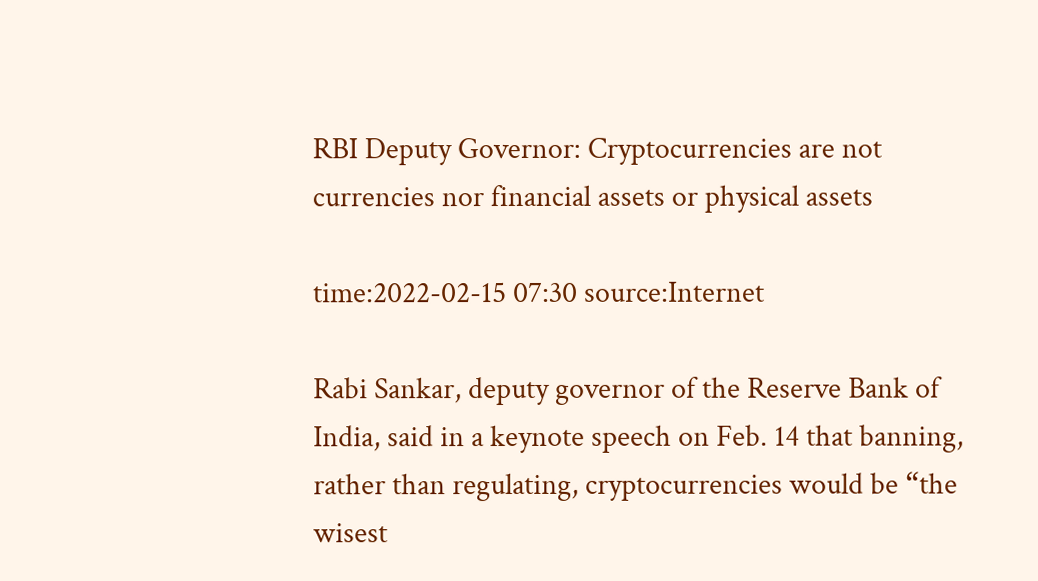RBI Deputy Governor: Cryptocurrencies are not currencies nor financial assets or physical assets

time:2022-02-15 07:30 source:Internet

Rabi Sankar, deputy governor of the Reserve Bank of India, said in a keynote speech on Feb. 14 that banning, rather than regulating, cryptocurrencies would be “the wisest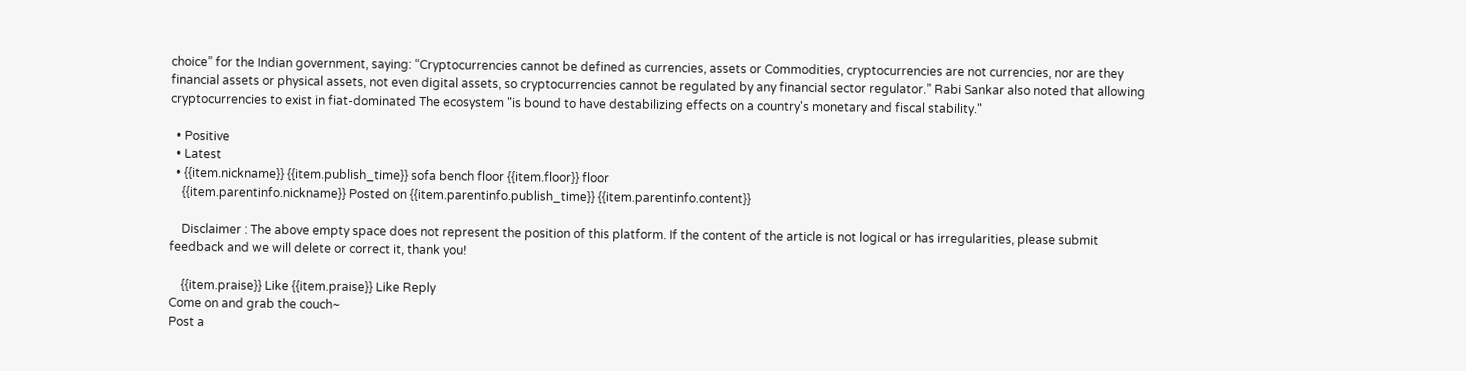choice” for the Indian government, saying: “Cryptocurrencies cannot be defined as currencies, assets or Commodities, cryptocurrencies are not currencies, nor are they financial assets or physical assets, not even digital assets, so cryptocurrencies cannot be regulated by any financial sector regulator.” Rabi Sankar also noted that allowing cryptocurrencies to exist in fiat-dominated The ecosystem "is bound to have destabilizing effects on a country's monetary and fiscal stability."

  • Positive
  • Latest
  • {{item.nickname}} {{item.publish_time}} sofa bench floor {{item.floor}} floor
    {{item.parentinfo.nickname}} Posted on {{item.parentinfo.publish_time}} {{item.parentinfo.content}}

    Disclaimer : The above empty space does not represent the position of this platform. If the content of the article is not logical or has irregularities, please submit feedback and we will delete or correct it, thank you!

    {{item.praise}} Like {{item.praise}} Like Reply
Come on and grab the couch~
Post a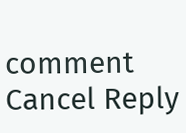comment
Cancel Reply